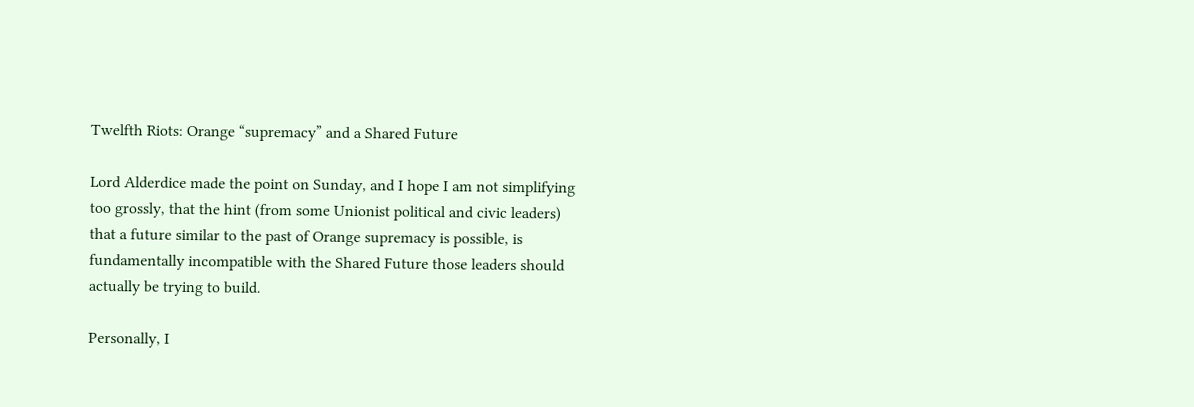Twelfth Riots: Orange “supremacy” and a Shared Future

Lord Alderdice made the point on Sunday, and I hope I am not simplifying too grossly, that the hint (from some Unionist political and civic leaders) that a future similar to the past of Orange supremacy is possible, is fundamentally incompatible with the Shared Future those leaders should actually be trying to build.

Personally, I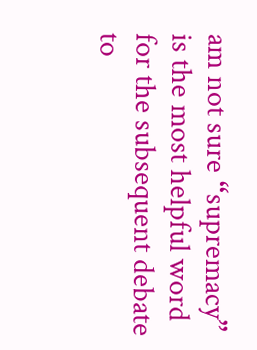am not sure “supremacy” is the most helpful word for the subsequent debate to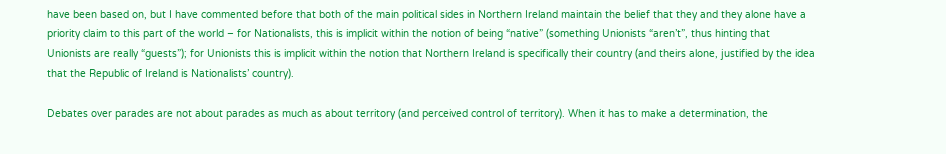have been based on, but I have commented before that both of the main political sides in Northern Ireland maintain the belief that they and they alone have a priority claim to this part of the world – for Nationalists, this is implicit within the notion of being “native” (something Unionists “aren’t”, thus hinting that Unionists are really “guests”); for Unionists this is implicit within the notion that Northern Ireland is specifically their country (and theirs alone, justified by the idea that the Republic of Ireland is Nationalists’ country).

Debates over parades are not about parades as much as about territory (and perceived control of territory). When it has to make a determination, the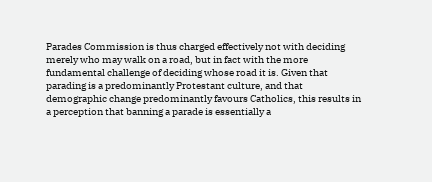Parades Commission is thus charged effectively not with deciding merely who may walk on a road, but in fact with the more fundamental challenge of deciding whose road it is. Given that parading is a predominantly Protestant culture, and that demographic change predominantly favours Catholics, this results in a perception that banning a parade is essentially a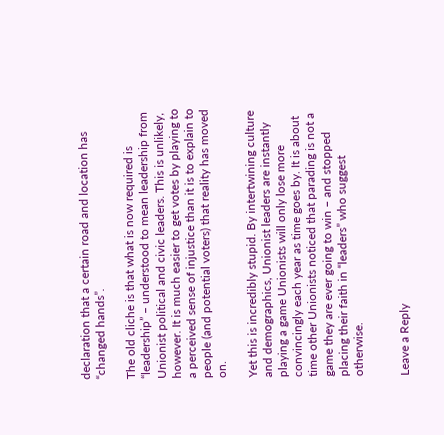declaration that a certain road and location has “changed hands”.

The old cliche is that what is now required is “leadership” – understood to mean leadership from Unionist political and civic leaders. This is unlikely, however. It is much easier to get votes by playing to a perceived sense of injustice than it is to explain to people (and potential voters) that reality has moved on.

Yet this is incredibly stupid. By intertwining culture and demographics, Unionist leaders are instantly playing a game Unionists will only lose more convincingly each year as time goes by. It is about time other Unionists noticed that parading is not a game they are ever going to win – and stopped placing their faith in “leaders” who suggest otherwise.


Leave a Reply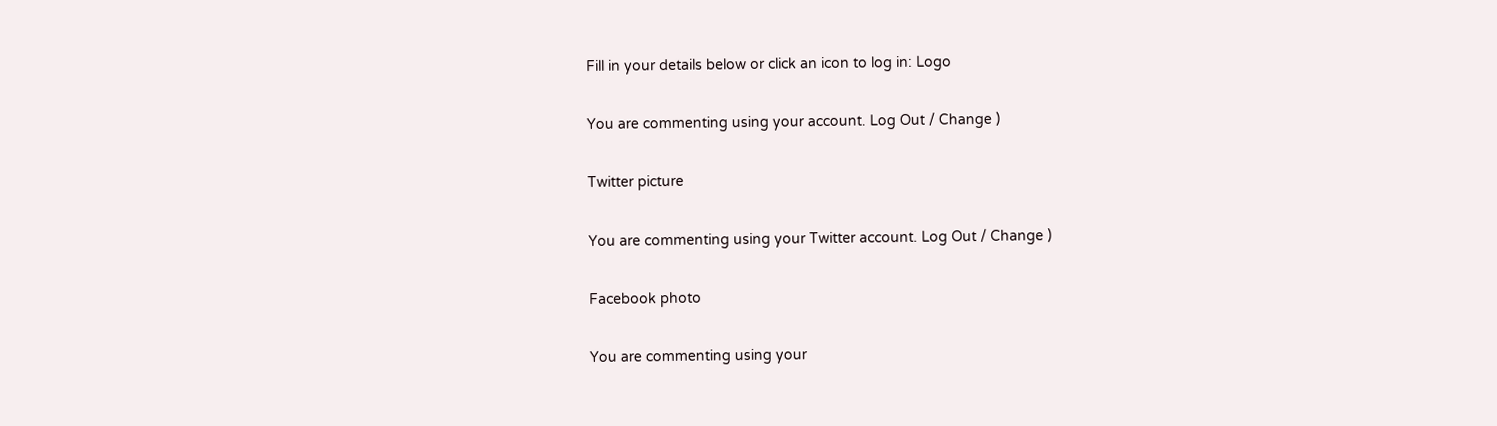Fill in your details below or click an icon to log in: Logo

You are commenting using your account. Log Out / Change )

Twitter picture

You are commenting using your Twitter account. Log Out / Change )

Facebook photo

You are commenting using your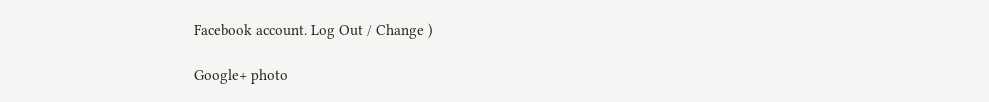Facebook account. Log Out / Change )

Google+ photo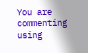You are commenting using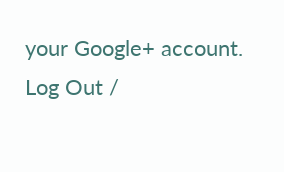your Google+ account. Log Out /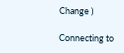Change )

Connecting to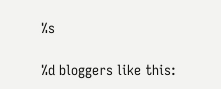%s

%d bloggers like this: